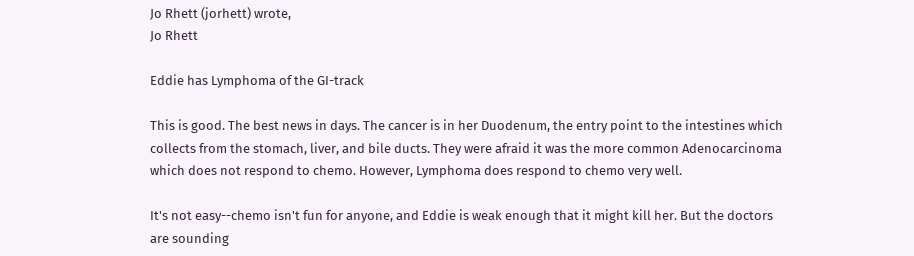Jo Rhett (jorhett) wrote,
Jo Rhett

Eddie has Lymphoma of the GI-track

This is good. The best news in days. The cancer is in her Duodenum, the entry point to the intestines which collects from the stomach, liver, and bile ducts. They were afraid it was the more common Adenocarcinoma which does not respond to chemo. However, Lymphoma does respond to chemo very well.

It's not easy--chemo isn't fun for anyone, and Eddie is weak enough that it might kill her. But the doctors are sounding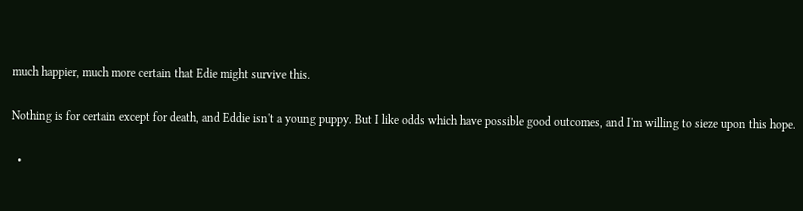much happier, much more certain that Edie might survive this.

Nothing is for certain except for death, and Eddie isn't a young puppy. But I like odds which have possible good outcomes, and I'm willing to sieze upon this hope.

  •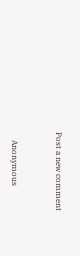Post a new comment


    Anonymous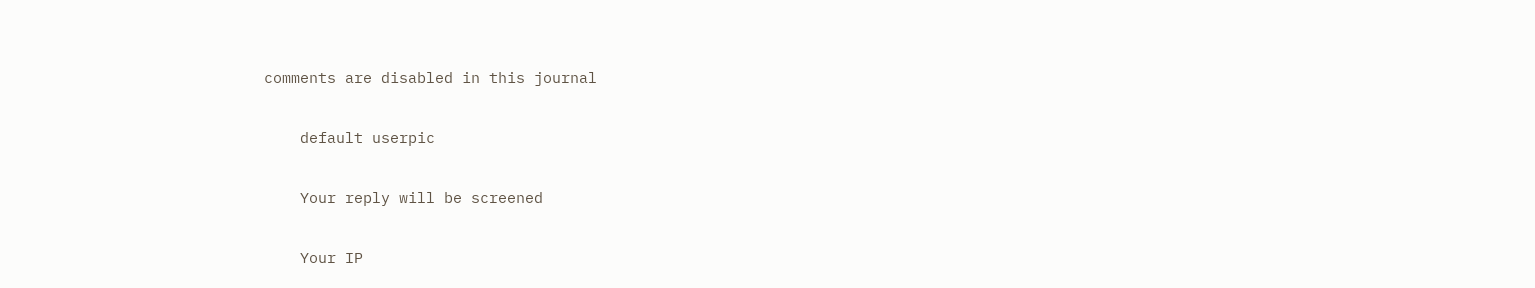comments are disabled in this journal

    default userpic

    Your reply will be screened

    Your IP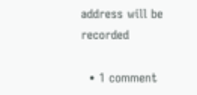address will be recorded

  • 1 comment